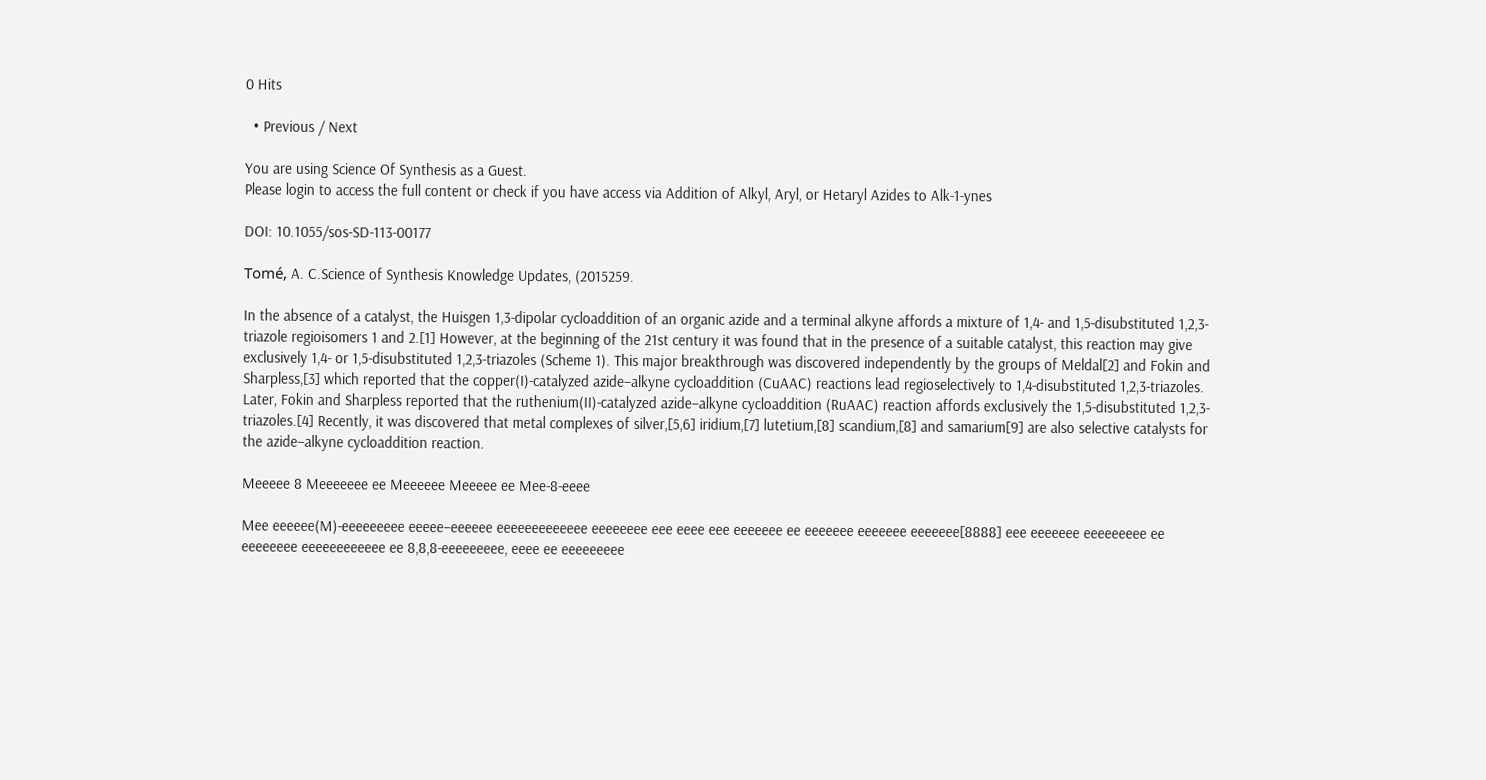0 Hits

  • Previous / Next

You are using Science Of Synthesis as a Guest.
Please login to access the full content or check if you have access via Addition of Alkyl, Aryl, or Hetaryl Azides to Alk-1-ynes

DOI: 10.1055/sos-SD-113-00177

Tomé, A. C.Science of Synthesis Knowledge Updates, (2015259.

In the absence of a catalyst, the Huisgen 1,3-dipolar cycloaddition of an organic azide and a terminal alkyne affords a mixture of 1,4- and 1,5-disubstituted 1,2,3-triazole regioisomers 1 and 2.[1] However, at the beginning of the 21st century it was found that in the presence of a suitable catalyst, this reaction may give exclusively 1,4- or 1,5-disubstituted 1,2,3-triazoles (Scheme 1). This major breakthrough was discovered independently by the groups of Meldal[2] and Fokin and Sharpless,[3] which reported that the copper(I)-catalyzed azide–alkyne cycloaddition (CuAAC) reactions lead regioselectively to 1,4-disubstituted 1,2,3-triazoles. Later, Fokin and Sharpless reported that the ruthenium(II)-catalyzed azide–alkyne cycloaddition (RuAAC) reaction affords exclusively the 1,5-disubstituted 1,2,3-triazoles.[4] Recently, it was discovered that metal complexes of silver,[5,6] iridium,[7] lutetium,[8] scandium,[8] and samarium[9] are also selective catalysts for the azide–alkyne cycloaddition reaction.

Meeeee 8 Meeeeeee ee Meeeeee Meeeee ee Mee-8-eeee

Mee eeeeee(M)-eeeeeeeee eeeee–eeeeee eeeeeeeeeeeee eeeeeeee eee eeee eee eeeeeee ee eeeeeee eeeeeee eeeeeee[8888] eee eeeeeee eeeeeeeee ee eeeeeeee eeeeeeeeeeee ee 8,8,8-eeeeeeeee, eeee ee eeeeeeeee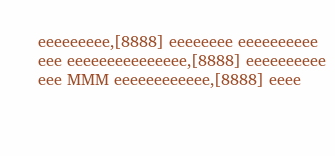eeeeeeeee,[8888] eeeeeeee eeeeeeeeee eee eeeeeeeeeeeeeee,[8888] eeeeeeeeee eee MMM eeeeeeeeeeee,[8888] eeee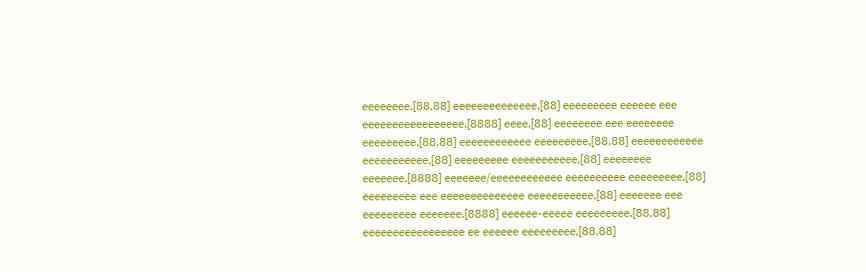eeeeeeee,[88,88] eeeeeeeeeeeeee,[88] eeeeeeeee eeeeee eee eeeeeeeeeeeeeeeee,[8888] eeee,[88] eeeeeeee eee eeeeeeee eeeeeeeee,[88,88] eeeeeeeeeeee eeeeeeeee,[88,88] eeeeeeeeeeee eeeeeeeeeee,[88] eeeeeeeee eeeeeeeeeee,[88] eeeeeeee eeeeeee,[8888] eeeeeee/eeeeeeeeeeee eeeeeeeeee eeeeeeeee,[88] eeeeeeeee eee eeeeeeeeeeeeee eeeeeeeeeee,[88] eeeeeee eee eeeeeeeee eeeeeee,[8888] eeeeee-eeeee eeeeeeeee,[88,88] eeeeeeeeeeeeeeeee ee eeeeee eeeeeeeee,[88,88]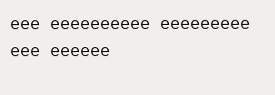eee eeeeeeeeee eeeeeeeee eee eeeeee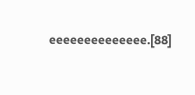eeeeeeeeeeeeee.[88]